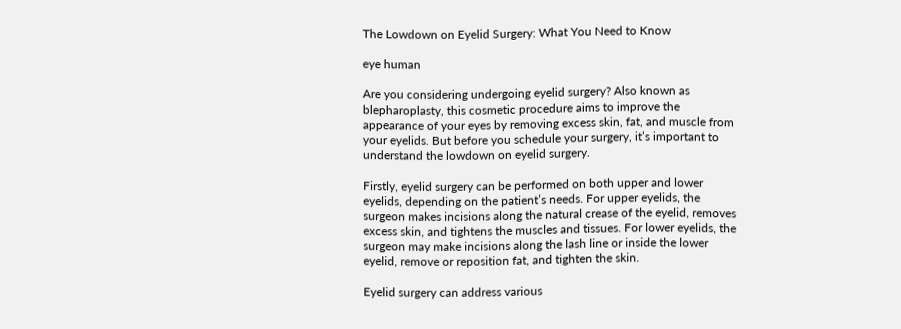The Lowdown on Eyelid Surgery: What You Need to Know

eye human

Are you considering undergoing eyelid surgery? Also known as blepharoplasty, this cosmetic procedure aims to improve the appearance of your eyes by removing excess skin, fat, and muscle from your eyelids. But before you schedule your surgery, it’s important to understand the lowdown on eyelid surgery.

Firstly, eyelid surgery can be performed on both upper and lower eyelids, depending on the patient’s needs. For upper eyelids, the surgeon makes incisions along the natural crease of the eyelid, removes excess skin, and tightens the muscles and tissues. For lower eyelids, the surgeon may make incisions along the lash line or inside the lower eyelid, remove or reposition fat, and tighten the skin.

Eyelid surgery can address various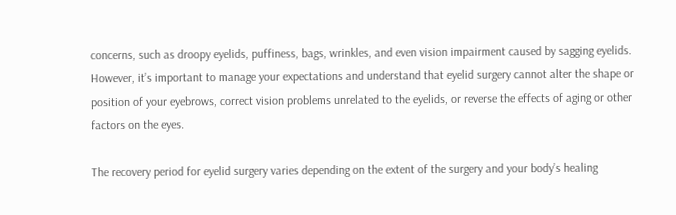concerns, such as droopy eyelids, puffiness, bags, wrinkles, and even vision impairment caused by sagging eyelids. However, it’s important to manage your expectations and understand that eyelid surgery cannot alter the shape or position of your eyebrows, correct vision problems unrelated to the eyelids, or reverse the effects of aging or other factors on the eyes.

The recovery period for eyelid surgery varies depending on the extent of the surgery and your body’s healing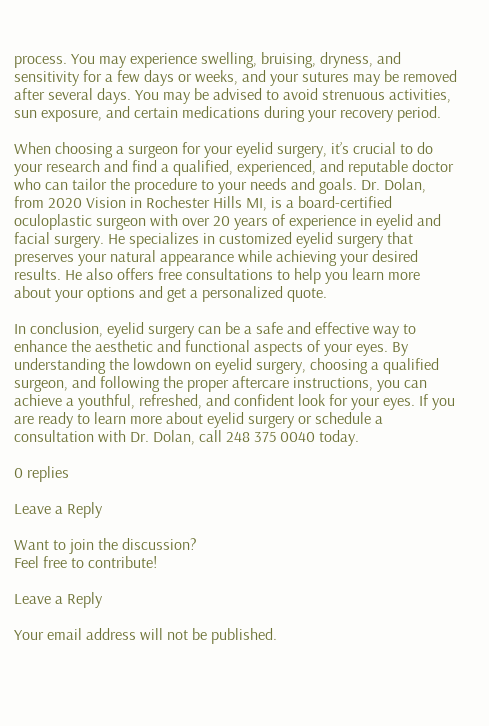process. You may experience swelling, bruising, dryness, and sensitivity for a few days or weeks, and your sutures may be removed after several days. You may be advised to avoid strenuous activities, sun exposure, and certain medications during your recovery period.

When choosing a surgeon for your eyelid surgery, it’s crucial to do your research and find a qualified, experienced, and reputable doctor who can tailor the procedure to your needs and goals. Dr. Dolan, from 2020 Vision in Rochester Hills MI, is a board-certified oculoplastic surgeon with over 20 years of experience in eyelid and facial surgery. He specializes in customized eyelid surgery that preserves your natural appearance while achieving your desired results. He also offers free consultations to help you learn more about your options and get a personalized quote.

In conclusion, eyelid surgery can be a safe and effective way to enhance the aesthetic and functional aspects of your eyes. By understanding the lowdown on eyelid surgery, choosing a qualified surgeon, and following the proper aftercare instructions, you can achieve a youthful, refreshed, and confident look for your eyes. If you are ready to learn more about eyelid surgery or schedule a consultation with Dr. Dolan, call 248 375 0040 today.

0 replies

Leave a Reply

Want to join the discussion?
Feel free to contribute!

Leave a Reply

Your email address will not be published.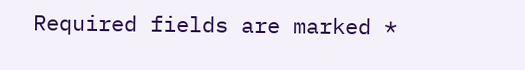Required fields are marked *